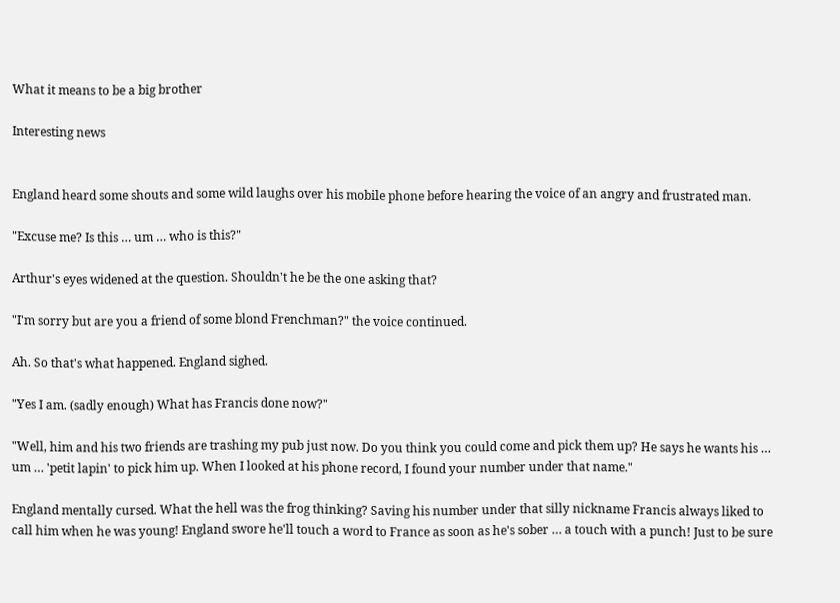What it means to be a big brother

Interesting news


England heard some shouts and some wild laughs over his mobile phone before hearing the voice of an angry and frustrated man.

"Excuse me? Is this … um … who is this?"

Arthur's eyes widened at the question. Shouldn't he be the one asking that?

"I'm sorry but are you a friend of some blond Frenchman?" the voice continued.

Ah. So that's what happened. England sighed.

"Yes I am. (sadly enough) What has Francis done now?"

"Well, him and his two friends are trashing my pub just now. Do you think you could come and pick them up? He says he wants his … um … 'petit lapin' to pick him up. When I looked at his phone record, I found your number under that name."

England mentally cursed. What the hell was the frog thinking? Saving his number under that silly nickname Francis always liked to call him when he was young! England swore he'll touch a word to France as soon as he's sober … a touch with a punch! Just to be sure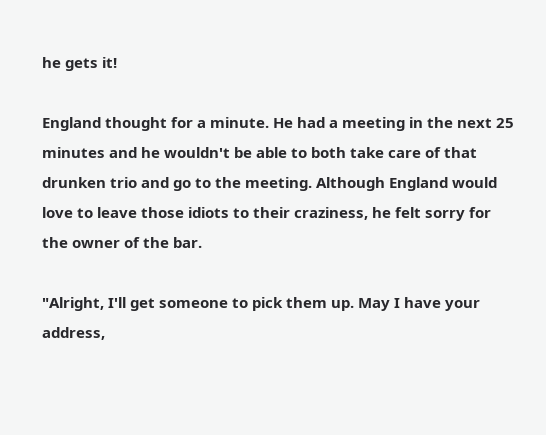he gets it!

England thought for a minute. He had a meeting in the next 25 minutes and he wouldn't be able to both take care of that drunken trio and go to the meeting. Although England would love to leave those idiots to their craziness, he felt sorry for the owner of the bar.

"Alright, I'll get someone to pick them up. May I have your address,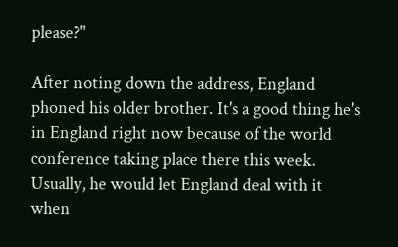please?"

After noting down the address, England phoned his older brother. It's a good thing he's in England right now because of the world conference taking place there this week. Usually, he would let England deal with it when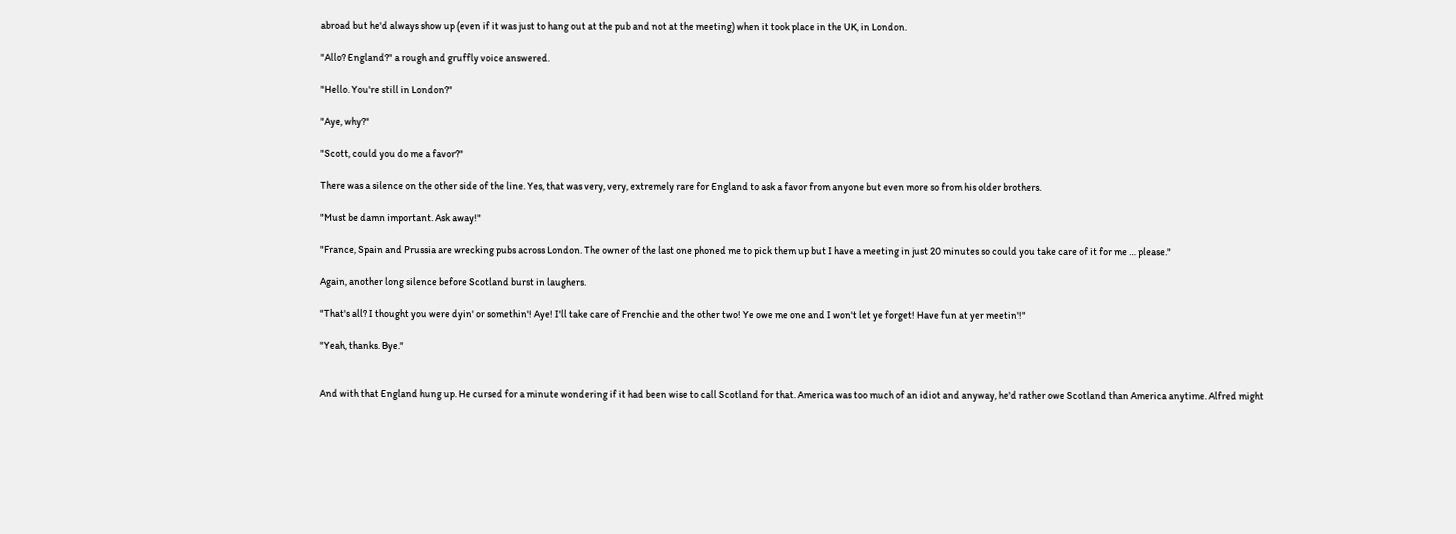abroad but he'd always show up (even if it was just to hang out at the pub and not at the meeting) when it took place in the UK, in London.

"Allo? England?" a rough and gruffly voice answered.

"Hello. You're still in London?"

"Aye, why?"

"Scott, could you do me a favor?"

There was a silence on the other side of the line. Yes, that was very, very, extremely rare for England to ask a favor from anyone but even more so from his older brothers.

"Must be damn important. Ask away!"

"France, Spain and Prussia are wrecking pubs across London. The owner of the last one phoned me to pick them up but I have a meeting in just 20 minutes so could you take care of it for me … please."

Again, another long silence before Scotland burst in laughers.

"That's all? I thought you were dyin' or somethin'! Aye! I'll take care of Frenchie and the other two! Ye owe me one and I won't let ye forget! Have fun at yer meetin'!"

"Yeah, thanks. Bye."


And with that England hung up. He cursed for a minute wondering if it had been wise to call Scotland for that. America was too much of an idiot and anyway, he'd rather owe Scotland than America anytime. Alfred might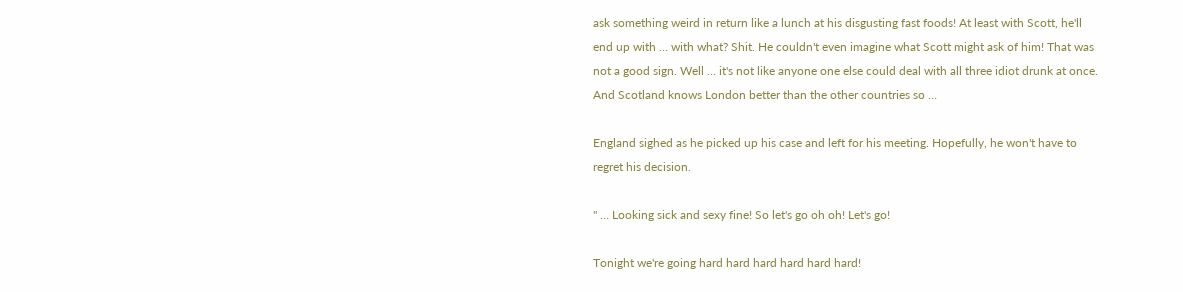ask something weird in return like a lunch at his disgusting fast foods! At least with Scott, he'll end up with … with what? Shit. He couldn't even imagine what Scott might ask of him! That was not a good sign. Well … it's not like anyone one else could deal with all three idiot drunk at once. And Scotland knows London better than the other countries so …

England sighed as he picked up his case and left for his meeting. Hopefully, he won't have to regret his decision.

" … Looking sick and sexy fine! So let's go oh oh! Let's go!

Tonight we're going hard hard hard hard hard hard!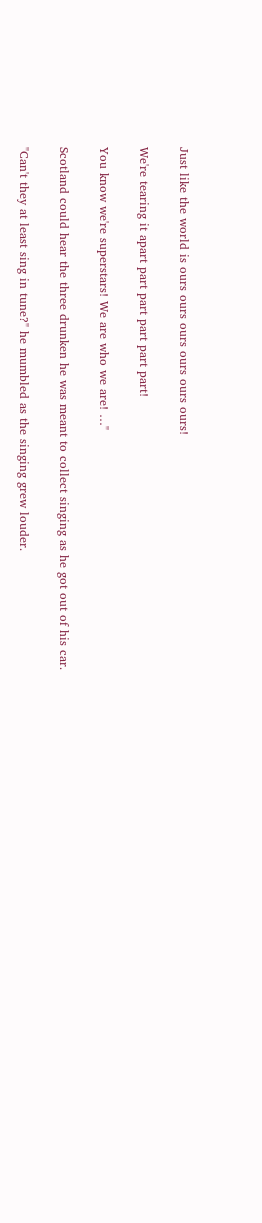Just like the world is ours ours ours ours ours ours!

We're tearing it apart part part part part part!

You know we're superstars! We are who we are! …"

Scotland could hear the three drunken he was meant to collect singing as he got out of his car.

"Can't they at least sing in tune?" he mumbled as the singing grew louder.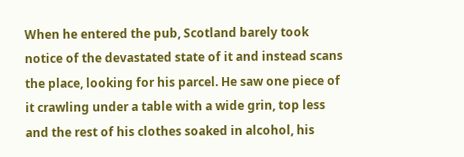When he entered the pub, Scotland barely took notice of the devastated state of it and instead scans the place, looking for his parcel. He saw one piece of it crawling under a table with a wide grin, top less and the rest of his clothes soaked in alcohol, his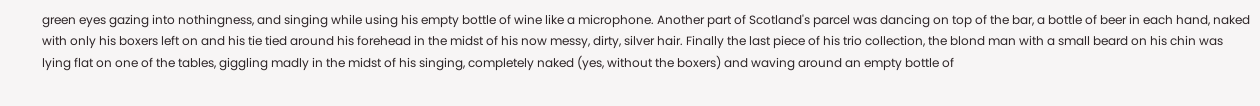green eyes gazing into nothingness, and singing while using his empty bottle of wine like a microphone. Another part of Scotland's parcel was dancing on top of the bar, a bottle of beer in each hand, naked with only his boxers left on and his tie tied around his forehead in the midst of his now messy, dirty, silver hair. Finally the last piece of his trio collection, the blond man with a small beard on his chin was lying flat on one of the tables, giggling madly in the midst of his singing, completely naked (yes, without the boxers) and waving around an empty bottle of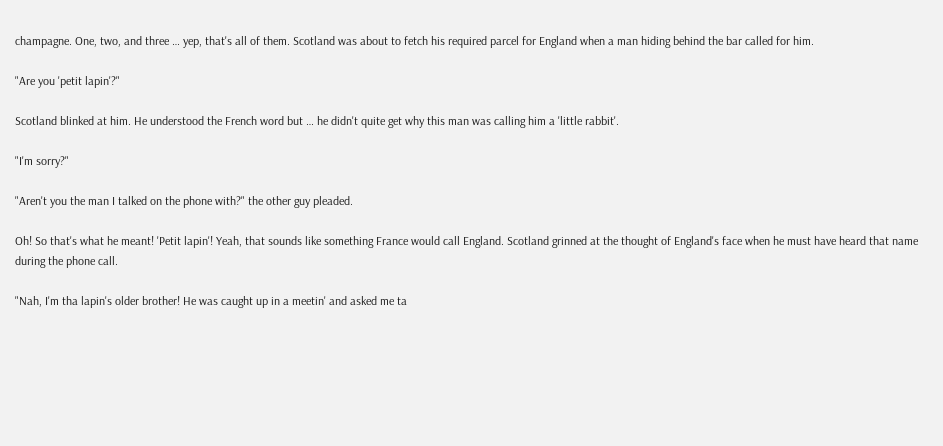champagne. One, two, and three … yep, that's all of them. Scotland was about to fetch his required parcel for England when a man hiding behind the bar called for him.

"Are you 'petit lapin'?"

Scotland blinked at him. He understood the French word but … he didn't quite get why this man was calling him a 'little rabbit'.

"I'm sorry?"

"Aren't you the man I talked on the phone with?" the other guy pleaded.

Oh! So that's what he meant! 'Petit lapin'! Yeah, that sounds like something France would call England. Scotland grinned at the thought of England's face when he must have heard that name during the phone call.

"Nah, I'm tha lapin's older brother! He was caught up in a meetin' and asked me ta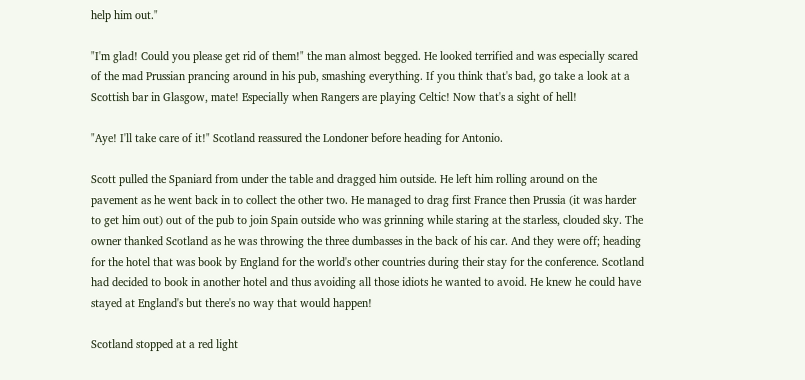help him out."

"I'm glad! Could you please get rid of them!" the man almost begged. He looked terrified and was especially scared of the mad Prussian prancing around in his pub, smashing everything. If you think that's bad, go take a look at a Scottish bar in Glasgow, mate! Especially when Rangers are playing Celtic! Now that's a sight of hell!

"Aye! I'll take care of it!" Scotland reassured the Londoner before heading for Antonio.

Scott pulled the Spaniard from under the table and dragged him outside. He left him rolling around on the pavement as he went back in to collect the other two. He managed to drag first France then Prussia (it was harder to get him out) out of the pub to join Spain outside who was grinning while staring at the starless, clouded sky. The owner thanked Scotland as he was throwing the three dumbasses in the back of his car. And they were off; heading for the hotel that was book by England for the world's other countries during their stay for the conference. Scotland had decided to book in another hotel and thus avoiding all those idiots he wanted to avoid. He knew he could have stayed at England's but there's no way that would happen!

Scotland stopped at a red light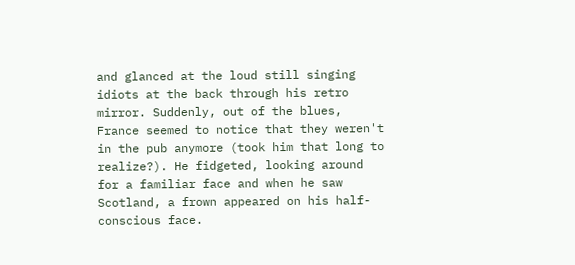and glanced at the loud still singing idiots at the back through his retro mirror. Suddenly, out of the blues, France seemed to notice that they weren't in the pub anymore (took him that long to realize?). He fidgeted, looking around for a familiar face and when he saw Scotland, a frown appeared on his half-conscious face.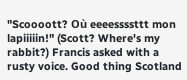"Scoooott? Où eeeessssttt mon lapiiiiin!" (Scott? Where's my rabbit?) Francis asked with a rusty voice. Good thing Scotland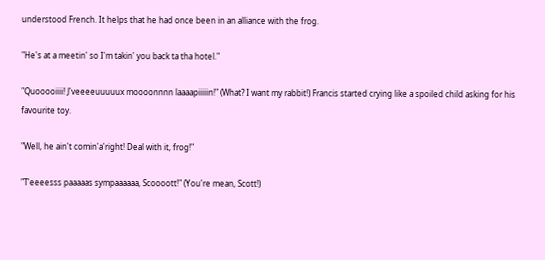understood French. It helps that he had once been in an alliance with the frog.

"He's at a meetin' so I'm takin' you back ta tha hotel."

"Quooooiiii! J'veeeeuuuuux moooonnnn laaaapiiiiin!" (What? I want my rabbit!) Francis started crying like a spoiled child asking for his favourite toy.

"Well, he ain't comin'a'right! Deal with it, frog!"

"T'eeeesss paaaaas sympaaaaaa, Scoooott!" (You're mean, Scott!)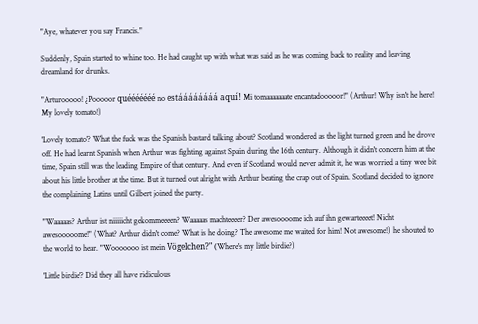"Aye, whatever you say Francis."

Suddenly, Spain started to whine too. He had caught up with what was said as he was coming back to reality and leaving dreamland for drunks.

"Arturooooo! ¿Pooooor quééééééé no estáááááááá aquí! Mi tomaaaaaaate encantadooooor!" (Arthur! Why isn't he here! My lovely tomato!)

'Lovely tomato'? What the fuck was the Spanish bastard talking about? Scotland wondered as the light turned green and he drove off. He had learnt Spanish when Arthur was fighting against Spain during the 16th century. Although it didn't concern him at the time, Spain still was the leading Empire of that century. And even if Scotland would never admit it, he was worried a tiny wee bit about his little brother at the time. But it turned out alright with Arthur beating the crap out of Spain. Scotland decided to ignore the complaining Latins until Gilbert joined the party.

"Waaaaas? Arthur ist niiiiicht gekommeeeen? Waaaaas machteeeer? Der awesoooome ich auf ihn gewarteeeet! Nicht awesooooome!" (What? Arthur didn't come? What is he doing? The awesome me waited for him! Not awesome!) he shouted to the world to hear. "Wooooooo ist mein Vögelchen?" (Where's my little birdie?)

'Little birdie'? Did they all have ridiculous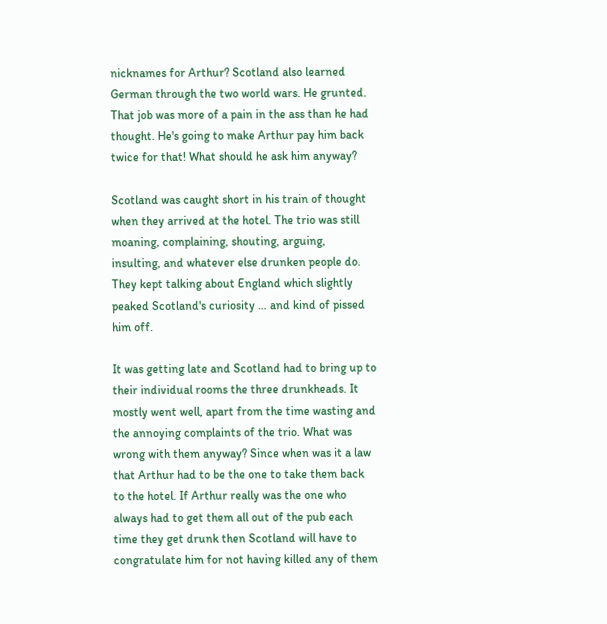nicknames for Arthur? Scotland also learned German through the two world wars. He grunted. That job was more of a pain in the ass than he had thought. He's going to make Arthur pay him back twice for that! What should he ask him anyway?

Scotland was caught short in his train of thought when they arrived at the hotel. The trio was still moaning, complaining, shouting, arguing, insulting, and whatever else drunken people do. They kept talking about England which slightly peaked Scotland's curiosity … and kind of pissed him off.

It was getting late and Scotland had to bring up to their individual rooms the three drunkheads. It mostly went well, apart from the time wasting and the annoying complaints of the trio. What was wrong with them anyway? Since when was it a law that Arthur had to be the one to take them back to the hotel. If Arthur really was the one who always had to get them all out of the pub each time they get drunk then Scotland will have to congratulate him for not having killed any of them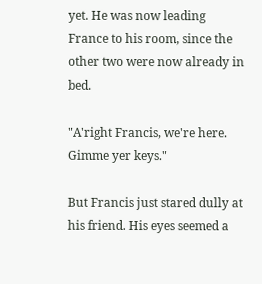yet. He was now leading France to his room, since the other two were now already in bed.

"A'right Francis, we're here. Gimme yer keys."

But Francis just stared dully at his friend. His eyes seemed a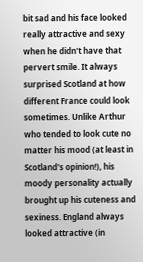bit sad and his face looked really attractive and sexy when he didn't have that pervert smile. It always surprised Scotland at how different France could look sometimes. Unlike Arthur who tended to look cute no matter his mood (at least in Scotland's opinion!), his moody personality actually brought up his cuteness and sexiness. England always looked attractive (in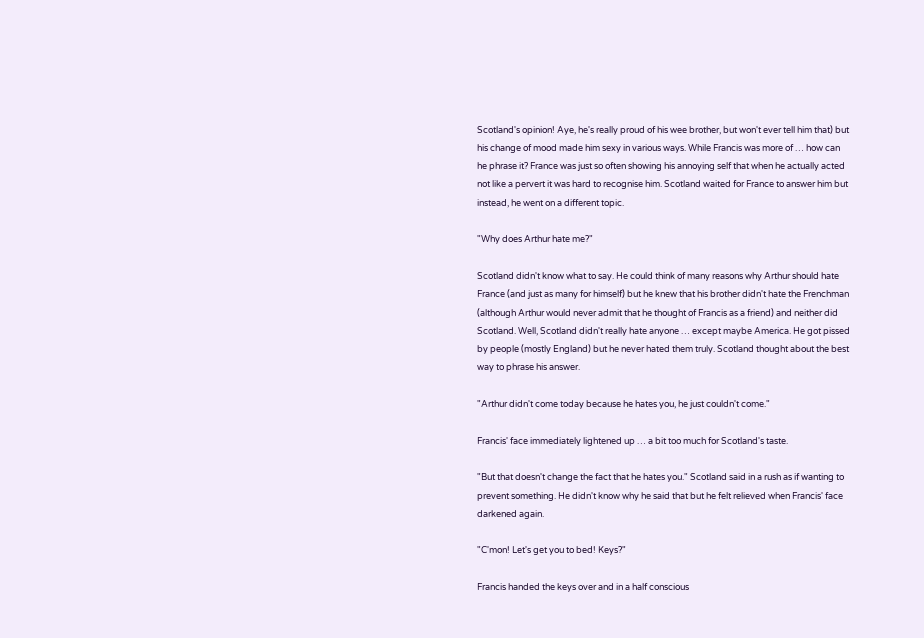Scotland's opinion! Aye, he's really proud of his wee brother, but won't ever tell him that) but his change of mood made him sexy in various ways. While Francis was more of … how can he phrase it? France was just so often showing his annoying self that when he actually acted not like a pervert it was hard to recognise him. Scotland waited for France to answer him but instead, he went on a different topic.

"Why does Arthur hate me?"

Scotland didn't know what to say. He could think of many reasons why Arthur should hate France (and just as many for himself) but he knew that his brother didn't hate the Frenchman (although Arthur would never admit that he thought of Francis as a friend) and neither did Scotland. Well, Scotland didn't really hate anyone … except maybe America. He got pissed by people (mostly England) but he never hated them truly. Scotland thought about the best way to phrase his answer.

"Arthur didn't come today because he hates you, he just couldn't come."

Francis' face immediately lightened up … a bit too much for Scotland's taste.

"But that doesn't change the fact that he hates you." Scotland said in a rush as if wanting to prevent something. He didn't know why he said that but he felt relieved when Francis' face darkened again.

"C'mon! Let's get you to bed! Keys?"

Francis handed the keys over and in a half conscious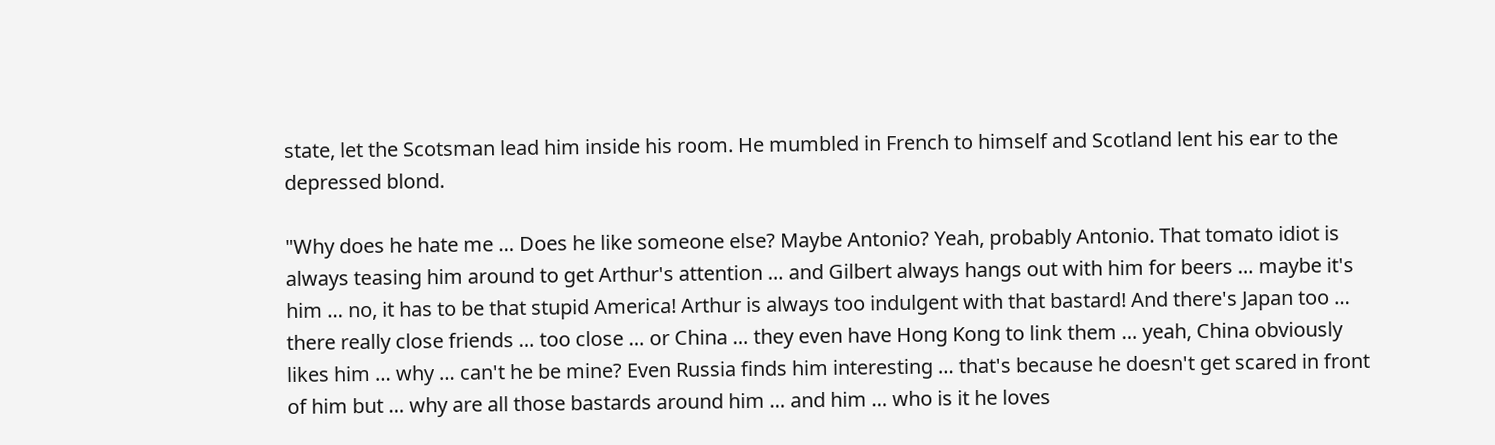state, let the Scotsman lead him inside his room. He mumbled in French to himself and Scotland lent his ear to the depressed blond.

"Why does he hate me … Does he like someone else? Maybe Antonio? Yeah, probably Antonio. That tomato idiot is always teasing him around to get Arthur's attention … and Gilbert always hangs out with him for beers … maybe it's him … no, it has to be that stupid America! Arthur is always too indulgent with that bastard! And there's Japan too … there really close friends … too close … or China … they even have Hong Kong to link them … yeah, China obviously likes him … why … can't he be mine? Even Russia finds him interesting … that's because he doesn't get scared in front of him but … why are all those bastards around him … and him … who is it he loves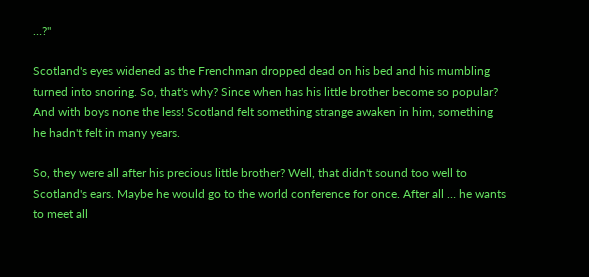…?"

Scotland's eyes widened as the Frenchman dropped dead on his bed and his mumbling turned into snoring. So, that's why? Since when has his little brother become so popular? And with boys none the less! Scotland felt something strange awaken in him, something he hadn't felt in many years.

So, they were all after his precious little brother? Well, that didn't sound too well to Scotland's ears. Maybe he would go to the world conference for once. After all … he wants to meet all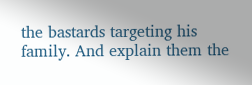the bastards targeting his family. And explain them the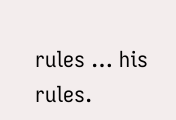rules … his rules.